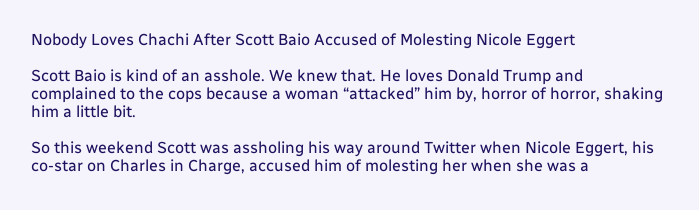Nobody Loves Chachi After Scott Baio Accused of Molesting Nicole Eggert

Scott Baio is kind of an asshole. We knew that. He loves Donald Trump and complained to the cops because a woman “attacked” him by, horror of horror, shaking him a little bit.

So this weekend Scott was assholing his way around Twitter when Nicole Eggert, his co-star on Charles in Charge, accused him of molesting her when she was a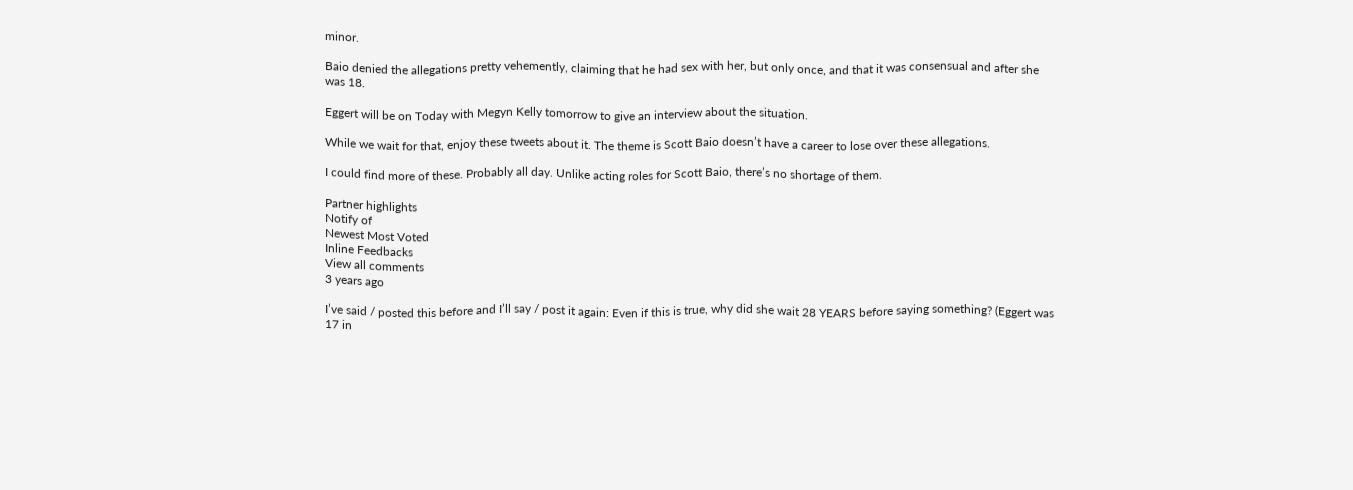minor.

Baio denied the allegations pretty vehemently, claiming that he had sex with her, but only once, and that it was consensual and after she was 18.

Eggert will be on Today with Megyn Kelly tomorrow to give an interview about the situation.

While we wait for that, enjoy these tweets about it. The theme is Scott Baio doesn’t have a career to lose over these allegations.

I could find more of these. Probably all day. Unlike acting roles for Scott Baio, there’s no shortage of them.

Partner highlights
Notify of
Newest Most Voted
Inline Feedbacks
View all comments
3 years ago

I’ve said / posted this before and I’ll say / post it again: Even if this is true, why did she wait 28 YEARS before saying something? (Eggert was 17 in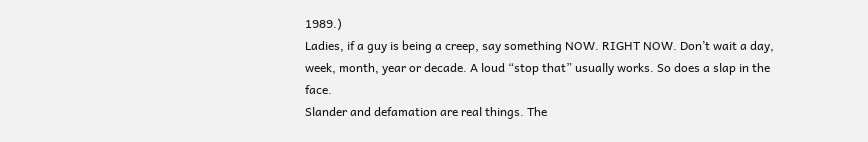1989.)
Ladies, if a guy is being a creep, say something NOW. RIGHT NOW. Don’t wait a day, week, month, year or decade. A loud “stop that” usually works. So does a slap in the face.
Slander and defamation are real things. The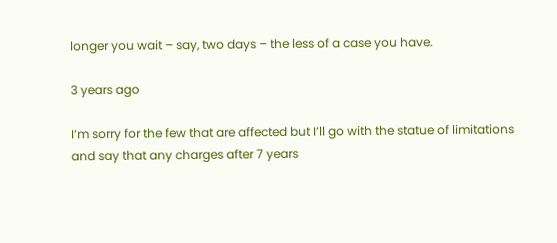longer you wait – say, two days – the less of a case you have.

3 years ago

I’m sorry for the few that are affected but I’ll go with the statue of limitations and say that any charges after 7 years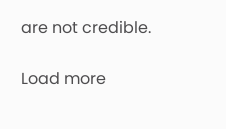are not credible.

Load more